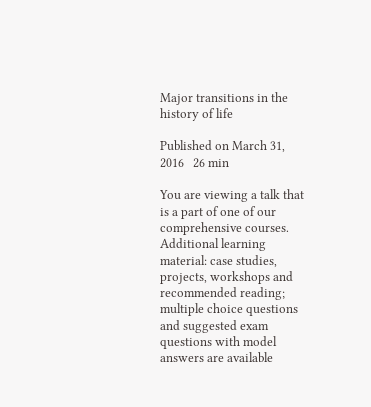Major transitions in the history of life

Published on March 31, 2016   26 min

You are viewing a talk that is a part of one of our comprehensive courses. Additional learning material: case studies, projects, workshops and recommended reading; multiple choice questions and suggested exam questions with model answers are available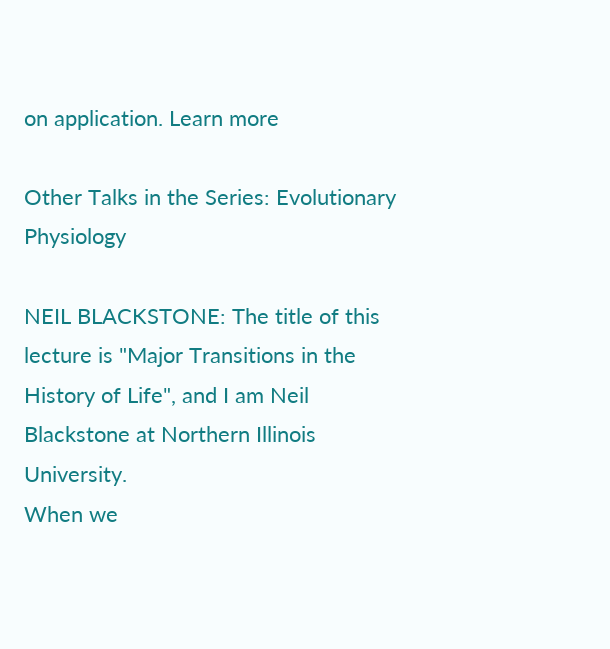on application. Learn more

Other Talks in the Series: Evolutionary Physiology

NEIL BLACKSTONE: The title of this lecture is "Major Transitions in the History of Life", and I am Neil Blackstone at Northern Illinois University.
When we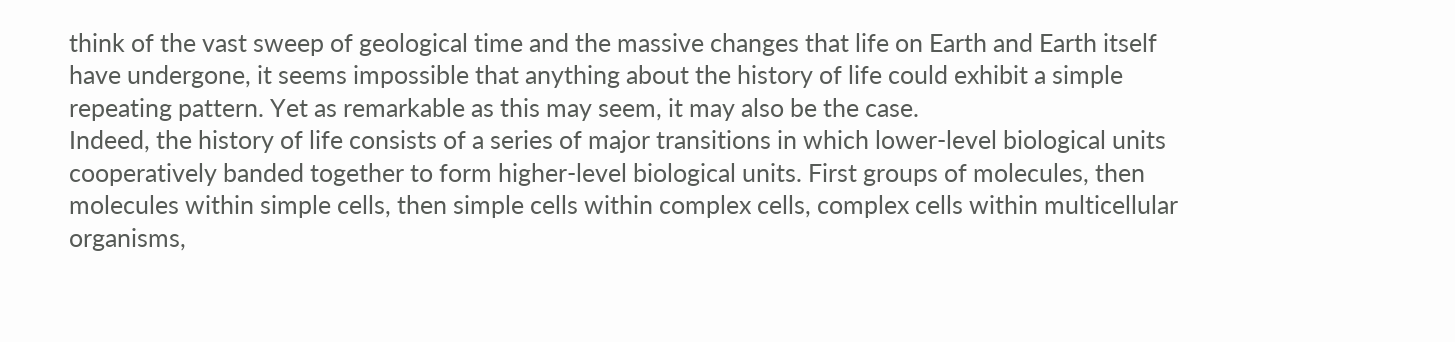think of the vast sweep of geological time and the massive changes that life on Earth and Earth itself have undergone, it seems impossible that anything about the history of life could exhibit a simple repeating pattern. Yet as remarkable as this may seem, it may also be the case.
Indeed, the history of life consists of a series of major transitions in which lower-level biological units cooperatively banded together to form higher-level biological units. First groups of molecules, then molecules within simple cells, then simple cells within complex cells, complex cells within multicellular organisms,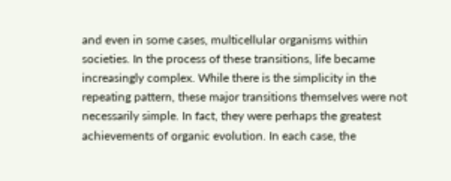and even in some cases, multicellular organisms within societies. In the process of these transitions, life became increasingly complex. While there is the simplicity in the repeating pattern, these major transitions themselves were not necessarily simple. In fact, they were perhaps the greatest achievements of organic evolution. In each case, the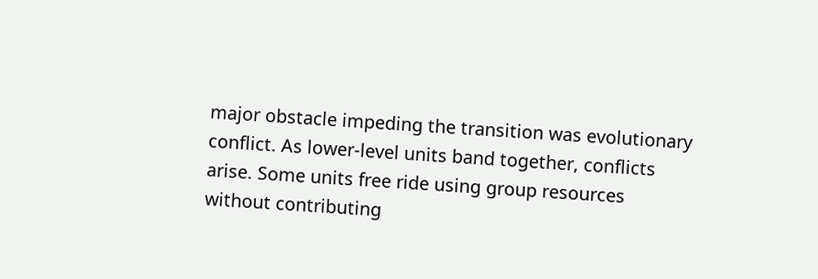major obstacle impeding the transition was evolutionary conflict. As lower-level units band together, conflicts arise. Some units free ride using group resources without contributing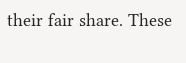their fair share. These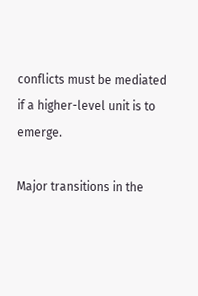conflicts must be mediated if a higher-level unit is to emerge.

Major transitions in the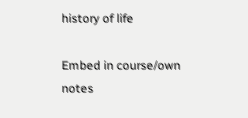history of life

Embed in course/own notes